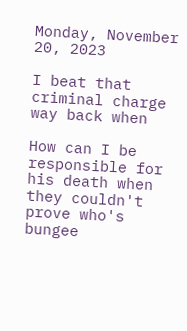Monday, November 20, 2023

I beat that criminal charge way back when

How can I be responsible for his death when they couldn't prove who's bungee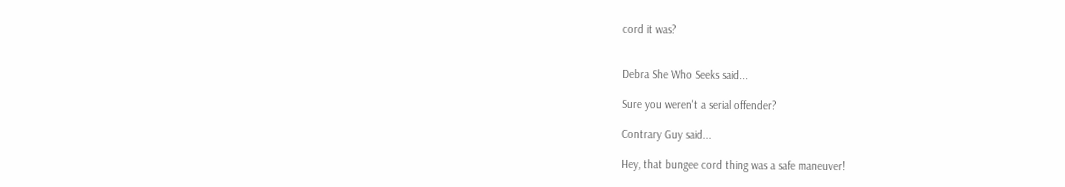cord it was?


Debra She Who Seeks said...

Sure you weren't a serial offender?

Contrary Guy said...

Hey, that bungee cord thing was a safe maneuver!